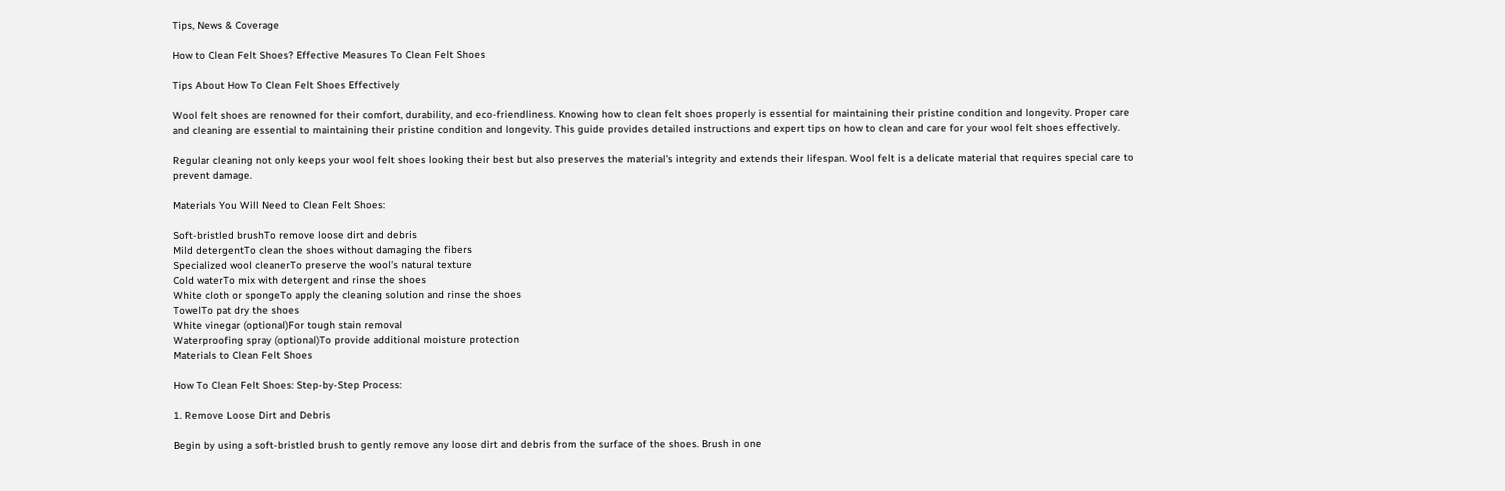Tips, News & Coverage

How to Clean Felt Shoes? Effective Measures To Clean Felt Shoes

Tips About How To Clean Felt Shoes Effectively

Wool felt shoes are renowned for their comfort, durability, and eco-friendliness. Knowing how to clean felt shoes properly is essential for maintaining their pristine condition and longevity. Proper care and cleaning are essential to maintaining their pristine condition and longevity. This guide provides detailed instructions and expert tips on how to clean and care for your wool felt shoes effectively.

Regular cleaning not only keeps your wool felt shoes looking their best but also preserves the material’s integrity and extends their lifespan. Wool felt is a delicate material that requires special care to prevent damage.

Materials You Will Need to Clean Felt Shoes:

Soft-bristled brushTo remove loose dirt and debris
Mild detergentTo clean the shoes without damaging the fibers
Specialized wool cleanerTo preserve the wool’s natural texture
Cold waterTo mix with detergent and rinse the shoes
White cloth or spongeTo apply the cleaning solution and rinse the shoes
TowelTo pat dry the shoes
White vinegar (optional)For tough stain removal
Waterproofing spray (optional)To provide additional moisture protection
Materials to Clean Felt Shoes

How To Clean Felt Shoes: Step-by-Step Process:

1. Remove Loose Dirt and Debris

Begin by using a soft-bristled brush to gently remove any loose dirt and debris from the surface of the shoes. Brush in one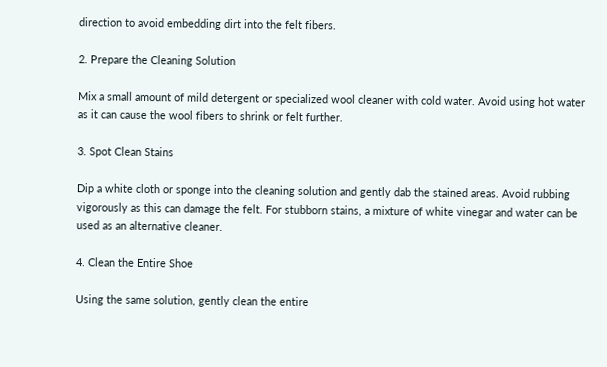direction to avoid embedding dirt into the felt fibers.

2. Prepare the Cleaning Solution

Mix a small amount of mild detergent or specialized wool cleaner with cold water. Avoid using hot water as it can cause the wool fibers to shrink or felt further.

3. Spot Clean Stains

Dip a white cloth or sponge into the cleaning solution and gently dab the stained areas. Avoid rubbing vigorously as this can damage the felt. For stubborn stains, a mixture of white vinegar and water can be used as an alternative cleaner.

4. Clean the Entire Shoe

Using the same solution, gently clean the entire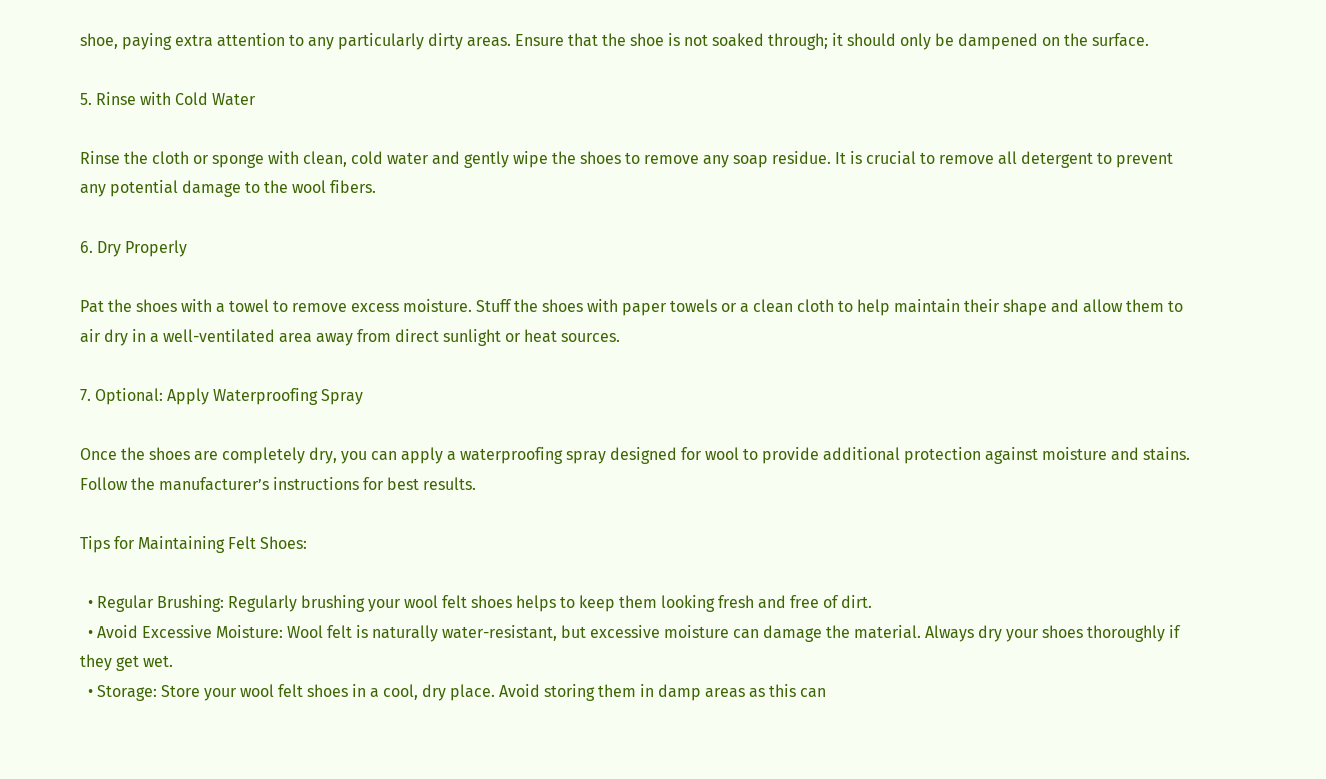shoe, paying extra attention to any particularly dirty areas. Ensure that the shoe is not soaked through; it should only be dampened on the surface.

5. Rinse with Cold Water

Rinse the cloth or sponge with clean, cold water and gently wipe the shoes to remove any soap residue. It is crucial to remove all detergent to prevent any potential damage to the wool fibers.

6. Dry Properly

Pat the shoes with a towel to remove excess moisture. Stuff the shoes with paper towels or a clean cloth to help maintain their shape and allow them to air dry in a well-ventilated area away from direct sunlight or heat sources.

7. Optional: Apply Waterproofing Spray

Once the shoes are completely dry, you can apply a waterproofing spray designed for wool to provide additional protection against moisture and stains. Follow the manufacturer’s instructions for best results.

Tips for Maintaining Felt Shoes:

  • Regular Brushing: Regularly brushing your wool felt shoes helps to keep them looking fresh and free of dirt.
  • Avoid Excessive Moisture: Wool felt is naturally water-resistant, but excessive moisture can damage the material. Always dry your shoes thoroughly if they get wet.
  • Storage: Store your wool felt shoes in a cool, dry place. Avoid storing them in damp areas as this can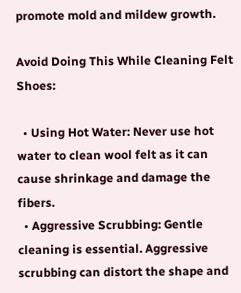promote mold and mildew growth.

Avoid Doing This While Cleaning Felt Shoes:

  • Using Hot Water: Never use hot water to clean wool felt as it can cause shrinkage and damage the fibers.
  • Aggressive Scrubbing: Gentle cleaning is essential. Aggressive scrubbing can distort the shape and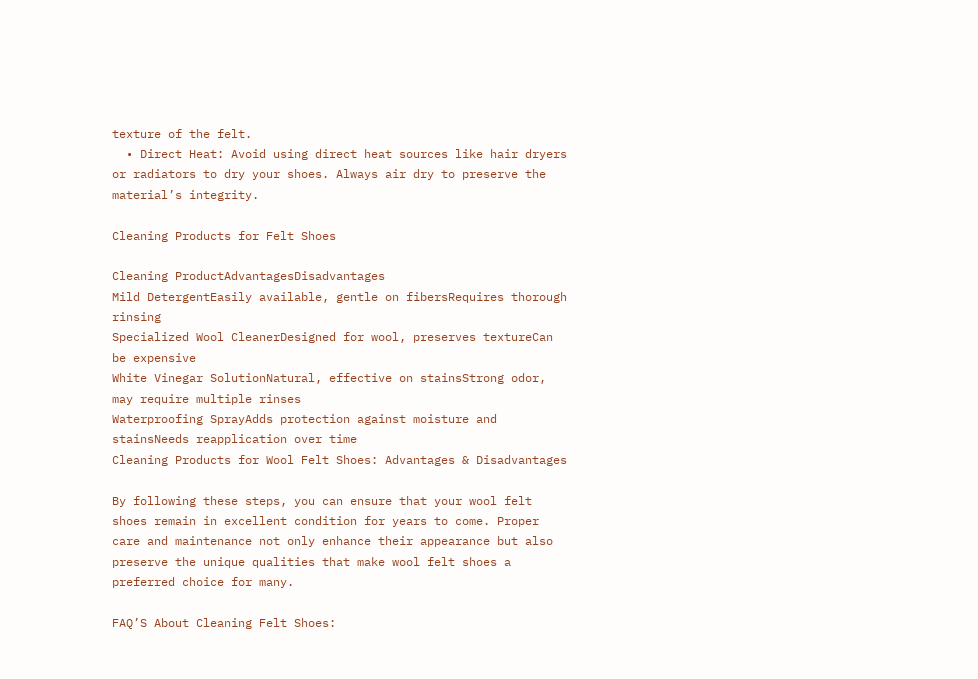texture of the felt.
  • Direct Heat: Avoid using direct heat sources like hair dryers or radiators to dry your shoes. Always air dry to preserve the material’s integrity.

Cleaning Products for Felt Shoes

Cleaning ProductAdvantagesDisadvantages
Mild DetergentEasily available, gentle on fibersRequires thorough rinsing
Specialized Wool CleanerDesigned for wool, preserves textureCan be expensive
White Vinegar SolutionNatural, effective on stainsStrong odor, may require multiple rinses
Waterproofing SprayAdds protection against moisture and stainsNeeds reapplication over time
Cleaning Products for Wool Felt Shoes: Advantages & Disadvantages

By following these steps, you can ensure that your wool felt shoes remain in excellent condition for years to come. Proper care and maintenance not only enhance their appearance but also preserve the unique qualities that make wool felt shoes a preferred choice for many.

FAQ’S About Cleaning Felt Shoes: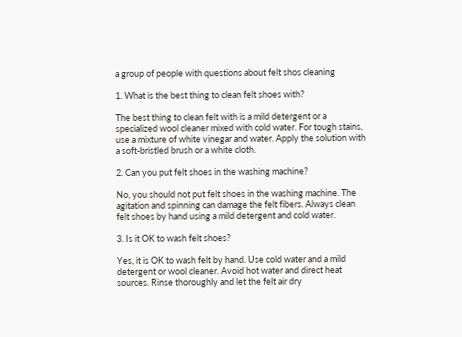a group of people with questions about felt shos cleaning

1. What is the best thing to clean felt shoes with?

The best thing to clean felt with is a mild detergent or a specialized wool cleaner mixed with cold water. For tough stains, use a mixture of white vinegar and water. Apply the solution with a soft-bristled brush or a white cloth.

2. Can you put felt shoes in the washing machine?

No, you should not put felt shoes in the washing machine. The agitation and spinning can damage the felt fibers. Always clean felt shoes by hand using a mild detergent and cold water.

3. Is it OK to wash felt shoes?

Yes, it is OK to wash felt by hand. Use cold water and a mild detergent or wool cleaner. Avoid hot water and direct heat sources. Rinse thoroughly and let the felt air dry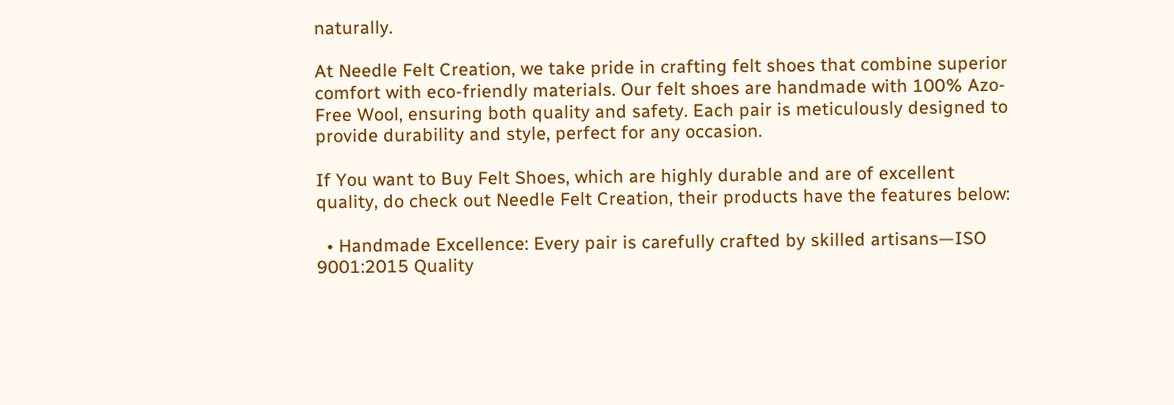naturally.

At Needle Felt Creation, we take pride in crafting felt shoes that combine superior comfort with eco-friendly materials. Our felt shoes are handmade with 100% Azo-Free Wool, ensuring both quality and safety. Each pair is meticulously designed to provide durability and style, perfect for any occasion.

If You want to Buy Felt Shoes, which are highly durable and are of excellent quality, do check out Needle Felt Creation, their products have the features below:

  • Handmade Excellence: Every pair is carefully crafted by skilled artisans—ISO 9001:2015 Quality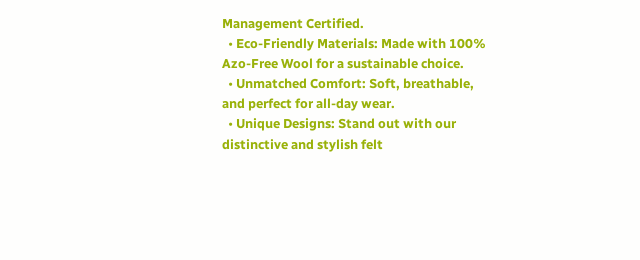Management Certified.
  • Eco-Friendly Materials: Made with 100% Azo-Free Wool for a sustainable choice.
  • Unmatched Comfort: Soft, breathable, and perfect for all-day wear.
  • Unique Designs: Stand out with our distinctive and stylish felt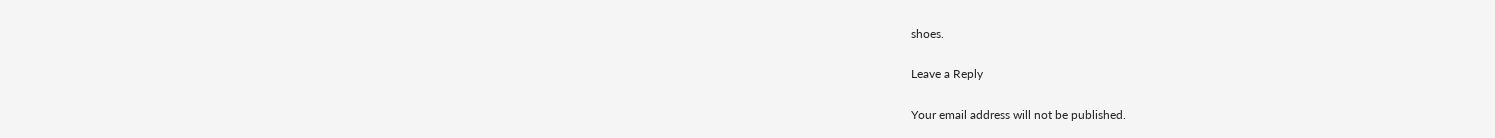shoes.

Leave a Reply

Your email address will not be published.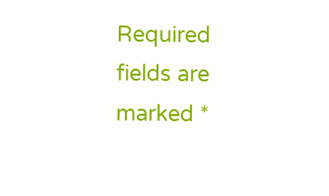Required fields are marked *